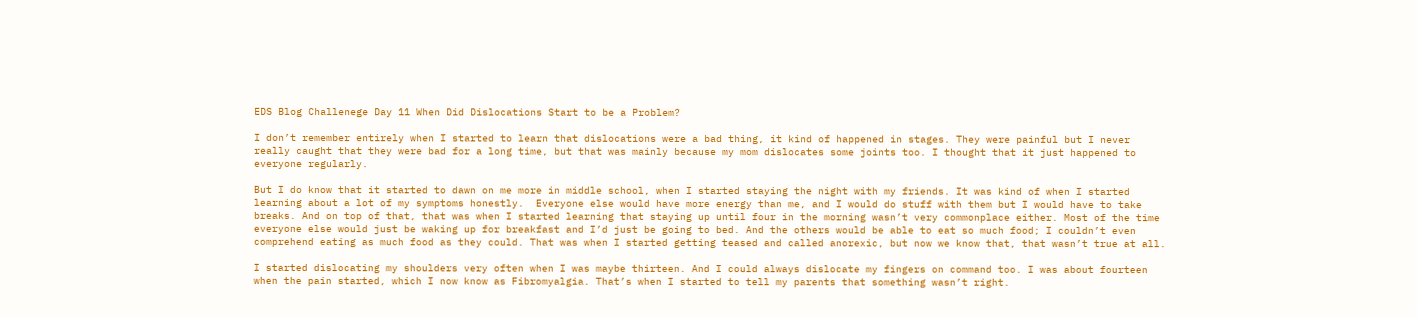EDS Blog Challenege Day 11 When Did Dislocations Start to be a Problem?

I don’t remember entirely when I started to learn that dislocations were a bad thing, it kind of happened in stages. They were painful but I never really caught that they were bad for a long time, but that was mainly because my mom dislocates some joints too. I thought that it just happened to everyone regularly.

But I do know that it started to dawn on me more in middle school, when I started staying the night with my friends. It was kind of when I started learning about a lot of my symptoms honestly.  Everyone else would have more energy than me, and I would do stuff with them but I would have to take breaks. And on top of that, that was when I started learning that staying up until four in the morning wasn’t very commonplace either. Most of the time everyone else would just be waking up for breakfast and I’d just be going to bed. And the others would be able to eat so much food; I couldn’t even comprehend eating as much food as they could. That was when I started getting teased and called anorexic, but now we know that, that wasn’t true at all.

I started dislocating my shoulders very often when I was maybe thirteen. And I could always dislocate my fingers on command too. I was about fourteen when the pain started, which I now know as Fibromyalgia. That’s when I started to tell my parents that something wasn’t right.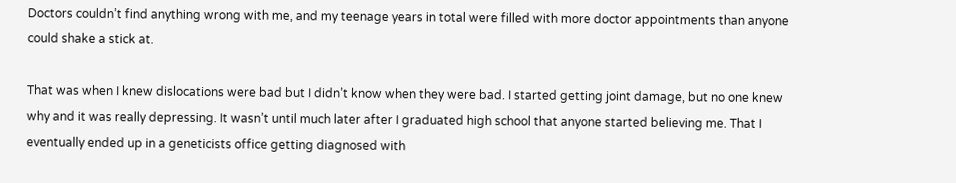Doctors couldn’t find anything wrong with me, and my teenage years in total were filled with more doctor appointments than anyone could shake a stick at.

That was when I knew dislocations were bad but I didn’t know when they were bad. I started getting joint damage, but no one knew why and it was really depressing. It wasn’t until much later after I graduated high school that anyone started believing me. That I eventually ended up in a geneticists office getting diagnosed with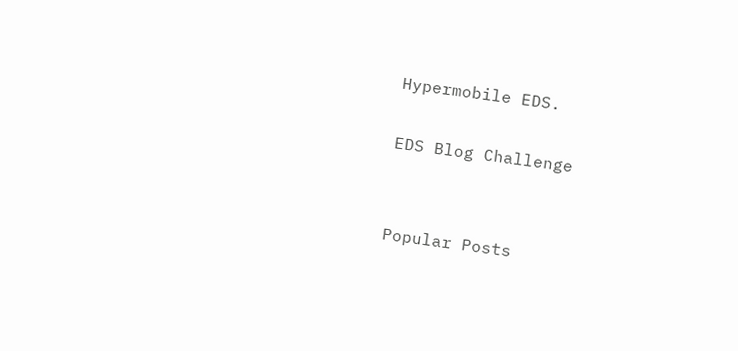Hypermobile EDS.

EDS Blog Challenge


Popular Posts